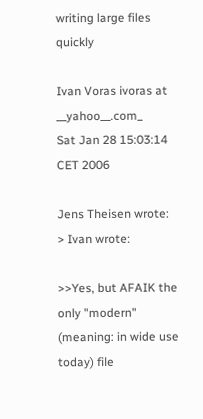writing large files quickly

Ivan Voras ivoras at __yahoo__.com_
Sat Jan 28 15:03:14 CET 2006

Jens Theisen wrote:
> Ivan wrote:

>>Yes, but AFAIK the only "modern" (meaning: in wide use today) file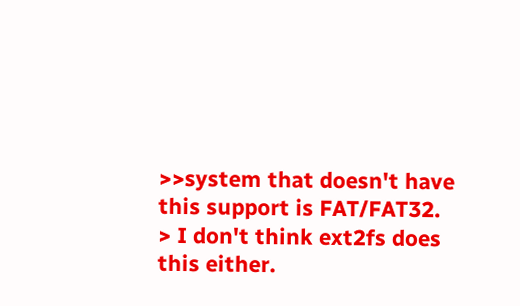>>system that doesn't have this support is FAT/FAT32.
> I don't think ext2fs does this either.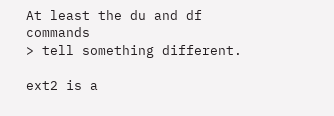At least the du and df commands
> tell something different.

ext2 is a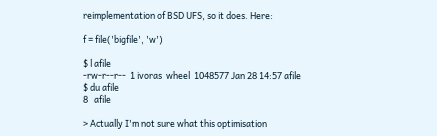reimplementation of BSD UFS, so it does. Here:

f = file('bigfile', 'w')

$ l afile
-rw-r--r--  1 ivoras  wheel  1048577 Jan 28 14:57 afile
$ du afile
8   afile

> Actually I'm not sure what this optimisation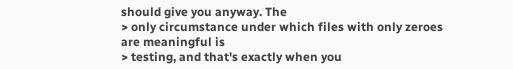should give you anyway. The
> only circumstance under which files with only zeroes are meaningful is
> testing, and that's exactly when you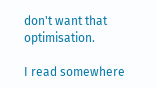don't want that optimisation.

I read somewhere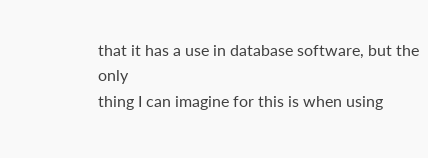that it has a use in database software, but the only
thing I can imagine for this is when using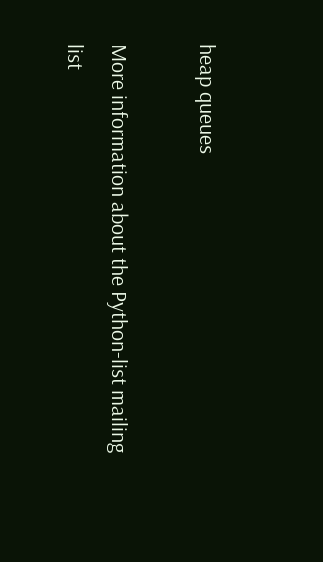heap queues

More information about the Python-list mailing list